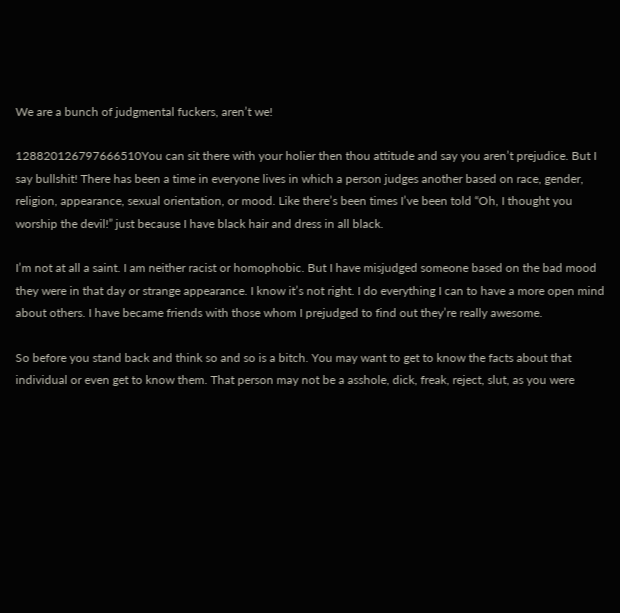We are a bunch of judgmental fuckers, aren’t we!

128820126797666510You can sit there with your holier then thou attitude and say you aren’t prejudice. But I say bullshit! There has been a time in everyone lives in which a person judges another based on race, gender, religion, appearance, sexual orientation, or mood. Like there’s been times I’ve been told “Oh, I thought you worship the devil!” just because I have black hair and dress in all black.

I’m not at all a saint. I am neither racist or homophobic. But I have misjudged someone based on the bad mood they were in that day or strange appearance. I know it’s not right. I do everything I can to have a more open mind about others. I have became friends with those whom I prejudged to find out they’re really awesome.

So before you stand back and think so and so is a bitch. You may want to get to know the facts about that individual or even get to know them. That person may not be a asshole, dick, freak, reject, slut, as you were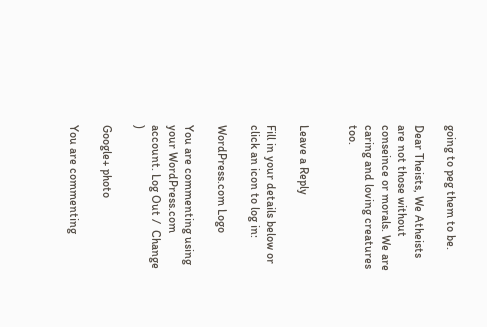going to peg them to be.

Dear Theists, We Atheists are not those without conseince or morals. We are caring and loving creatures too.


Leave a Reply

Fill in your details below or click an icon to log in:

WordPress.com Logo

You are commenting using your WordPress.com account. Log Out /  Change )

Google+ photo

You are commenting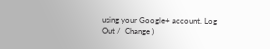using your Google+ account. Log Out /  Change )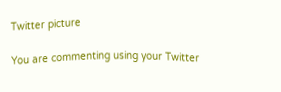Twitter picture

You are commenting using your Twitter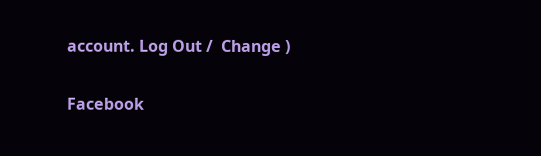account. Log Out /  Change )

Facebook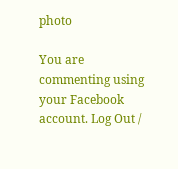photo

You are commenting using your Facebook account. Log Out /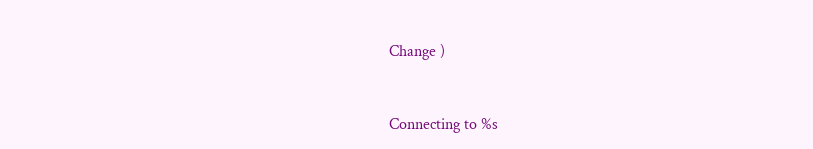Change )


Connecting to %s